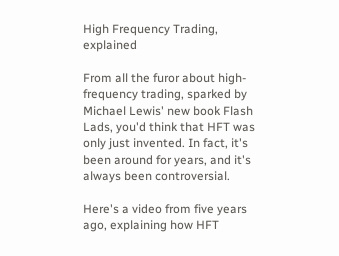High Frequency Trading, explained

From all the furor about high-frequency trading, sparked by Michael Lewis' new book Flash Lads, you'd think that HFT was only just invented. In fact, it's been around for years, and it's always been controversial.

Here's a video from five years ago, explaining how HFT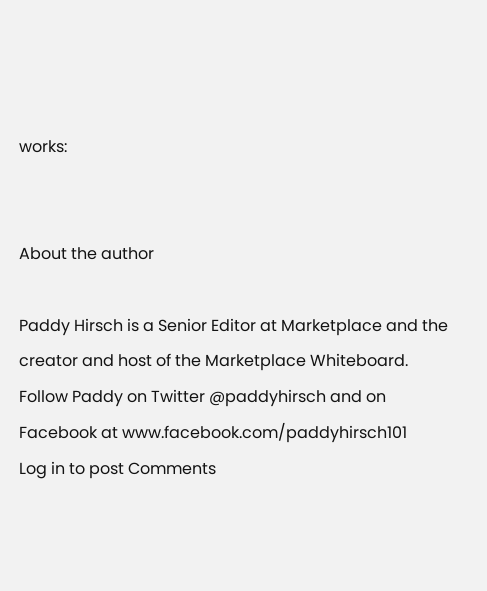works:


About the author

Paddy Hirsch is a Senior Editor at Marketplace and the creator and host of the Marketplace Whiteboard. Follow Paddy on Twitter @paddyhirsch and on Facebook at www.facebook.com/paddyhirsch101
Log in to post Comments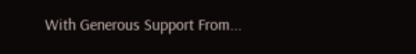With Generous Support From...